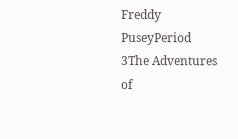Freddy PuseyPeriod 3The Adventures of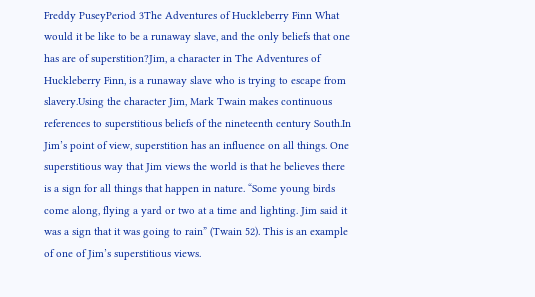Freddy PuseyPeriod 3The Adventures of Huckleberry Finn What would it be like to be a runaway slave, and the only beliefs that one has are of superstition?Jim, a character in The Adventures of Huckleberry Finn, is a runaway slave who is trying to escape from slavery.Using the character Jim, Mark Twain makes continuous references to superstitious beliefs of the nineteenth century South.In Jim’s point of view, superstition has an influence on all things. One superstitious way that Jim views the world is that he believes there is a sign for all things that happen in nature. “Some young birds come along, flying a yard or two at a time and lighting. Jim said it was a sign that it was going to rain” (Twain 52). This is an example of one of Jim’s superstitious views.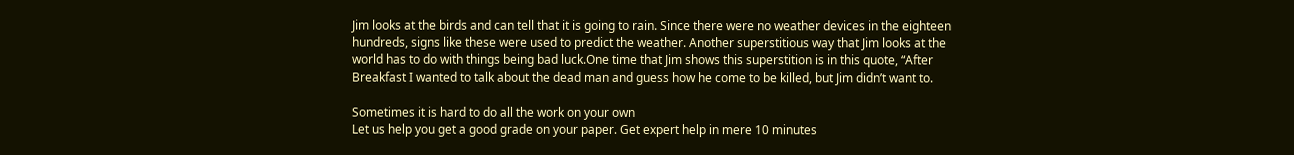Jim looks at the birds and can tell that it is going to rain. Since there were no weather devices in the eighteen hundreds, signs like these were used to predict the weather. Another superstitious way that Jim looks at the world has to do with things being bad luck.One time that Jim shows this superstition is in this quote, “After Breakfast I wanted to talk about the dead man and guess how he come to be killed, but Jim didn’t want to.

Sometimes it is hard to do all the work on your own
Let us help you get a good grade on your paper. Get expert help in mere 10 minutes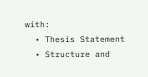with:
  • Thesis Statement
  • Structure and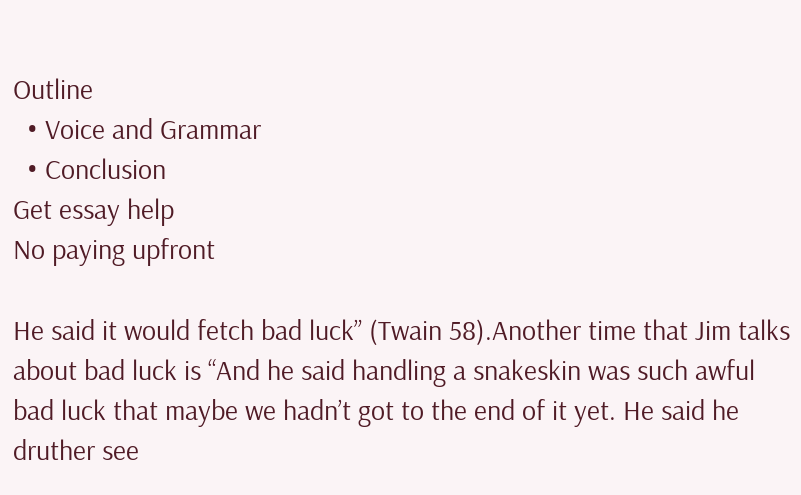Outline
  • Voice and Grammar
  • Conclusion
Get essay help
No paying upfront

He said it would fetch bad luck” (Twain 58).Another time that Jim talks about bad luck is “And he said handling a snakeskin was such awful bad luck that maybe we hadn’t got to the end of it yet. He said he druther see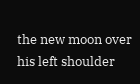the new moon over his left shoulder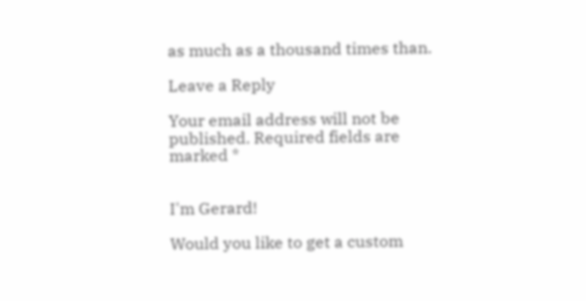as much as a thousand times than.

Leave a Reply

Your email address will not be published. Required fields are marked *


I'm Gerard!

Would you like to get a custom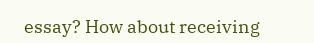essay? How about receiving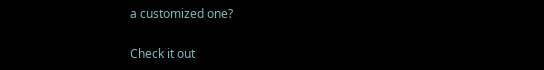a customized one?

Check it out